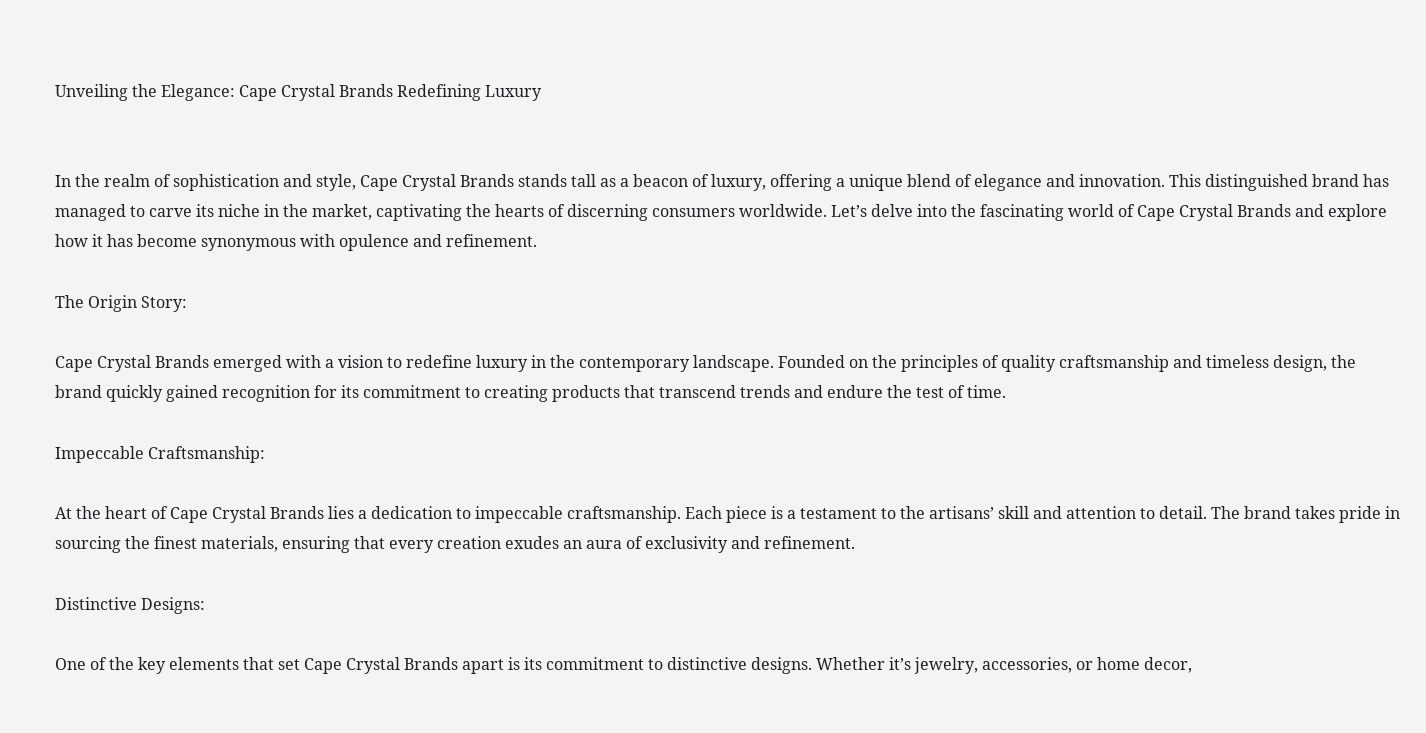Unveiling the Elegance: Cape Crystal Brands Redefining Luxury


In the realm of sophistication and style, Cape Crystal Brands stands tall as a beacon of luxury, offering a unique blend of elegance and innovation. This distinguished brand has managed to carve its niche in the market, captivating the hearts of discerning consumers worldwide. Let’s delve into the fascinating world of Cape Crystal Brands and explore how it has become synonymous with opulence and refinement.

The Origin Story:

Cape Crystal Brands emerged with a vision to redefine luxury in the contemporary landscape. Founded on the principles of quality craftsmanship and timeless design, the brand quickly gained recognition for its commitment to creating products that transcend trends and endure the test of time.

Impeccable Craftsmanship:

At the heart of Cape Crystal Brands lies a dedication to impeccable craftsmanship. Each piece is a testament to the artisans’ skill and attention to detail. The brand takes pride in sourcing the finest materials, ensuring that every creation exudes an aura of exclusivity and refinement.

Distinctive Designs:

One of the key elements that set Cape Crystal Brands apart is its commitment to distinctive designs. Whether it’s jewelry, accessories, or home decor,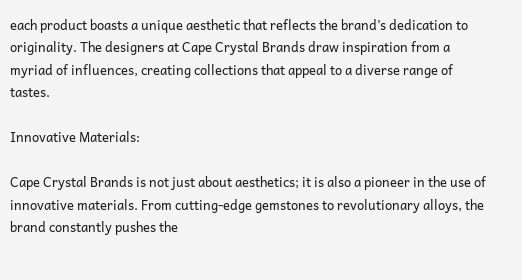each product boasts a unique aesthetic that reflects the brand’s dedication to originality. The designers at Cape Crystal Brands draw inspiration from a myriad of influences, creating collections that appeal to a diverse range of tastes.

Innovative Materials:

Cape Crystal Brands is not just about aesthetics; it is also a pioneer in the use of innovative materials. From cutting-edge gemstones to revolutionary alloys, the brand constantly pushes the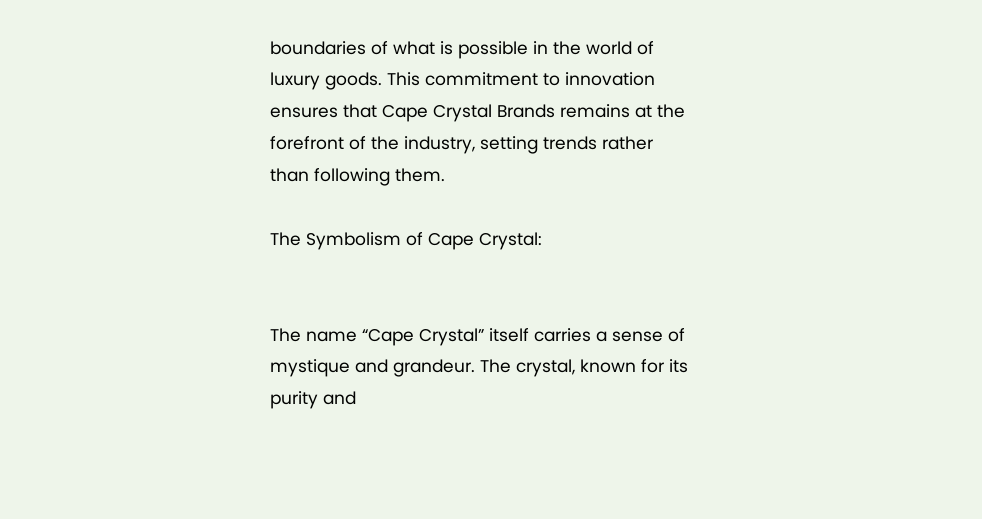boundaries of what is possible in the world of luxury goods. This commitment to innovation ensures that Cape Crystal Brands remains at the forefront of the industry, setting trends rather than following them.

The Symbolism of Cape Crystal:


The name “Cape Crystal” itself carries a sense of mystique and grandeur. The crystal, known for its purity and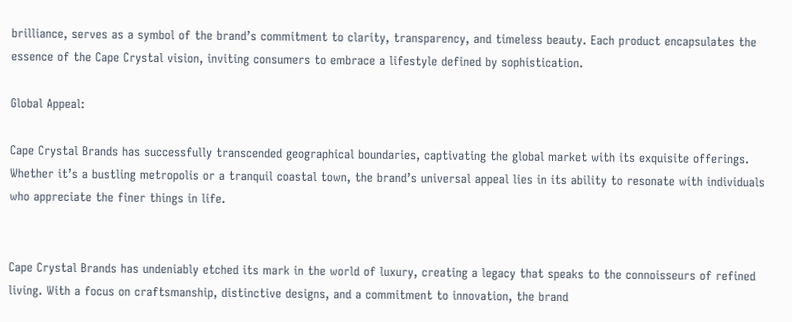brilliance, serves as a symbol of the brand’s commitment to clarity, transparency, and timeless beauty. Each product encapsulates the essence of the Cape Crystal vision, inviting consumers to embrace a lifestyle defined by sophistication.

Global Appeal:

Cape Crystal Brands has successfully transcended geographical boundaries, captivating the global market with its exquisite offerings. Whether it’s a bustling metropolis or a tranquil coastal town, the brand’s universal appeal lies in its ability to resonate with individuals who appreciate the finer things in life.


Cape Crystal Brands has undeniably etched its mark in the world of luxury, creating a legacy that speaks to the connoisseurs of refined living. With a focus on craftsmanship, distinctive designs, and a commitment to innovation, the brand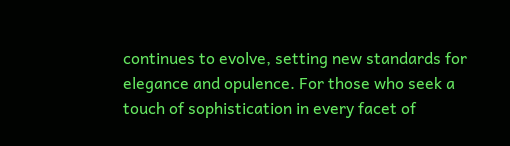continues to evolve, setting new standards for elegance and opulence. For those who seek a touch of sophistication in every facet of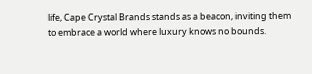life, Cape Crystal Brands stands as a beacon, inviting them to embrace a world where luxury knows no bounds.